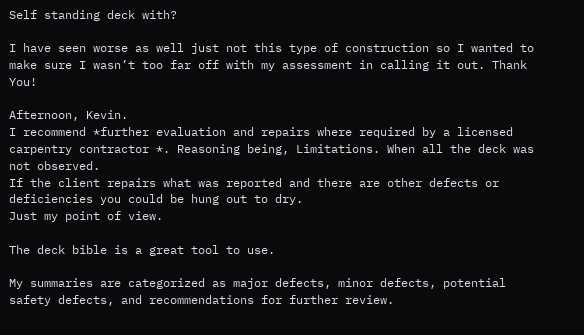Self standing deck with?

I have seen worse as well just not this type of construction so I wanted to make sure I wasn’t too far off with my assessment in calling it out. Thank You!

Afternoon, Kevin.
I recommend *further evaluation and repairs where required by a licensed carpentry contractor *. Reasoning being, Limitations. When all the deck was not observed.
If the client repairs what was reported and there are other defects or deficiencies you could be hung out to dry.
Just my point of view.

The deck bible is a great tool to use.

My summaries are categorized as major defects, minor defects, potential safety defects, and recommendations for further review.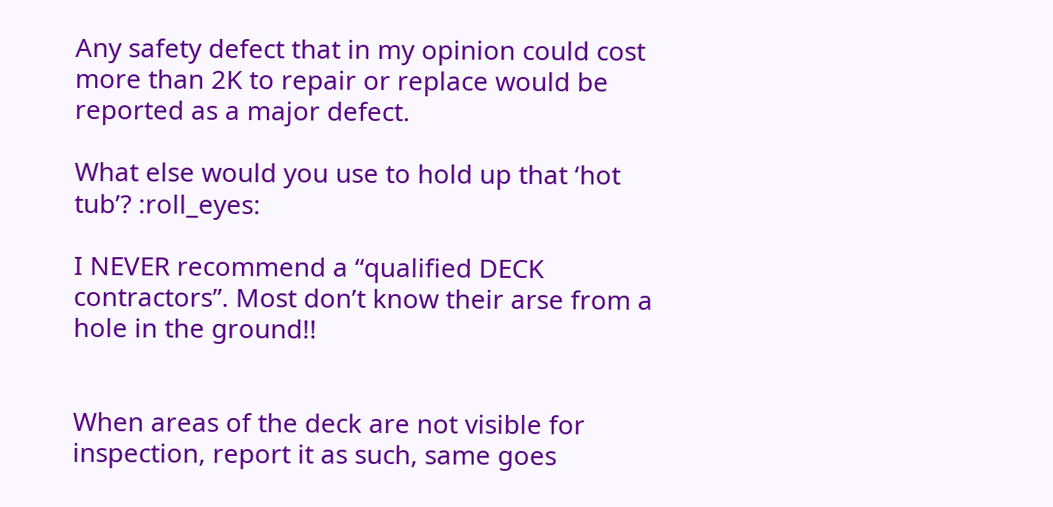Any safety defect that in my opinion could cost more than 2K to repair or replace would be reported as a major defect.

What else would you use to hold up that ‘hot tub’? :roll_eyes:

I NEVER recommend a “qualified DECK contractors”. Most don’t know their arse from a hole in the ground!!


When areas of the deck are not visible for inspection, report it as such, same goes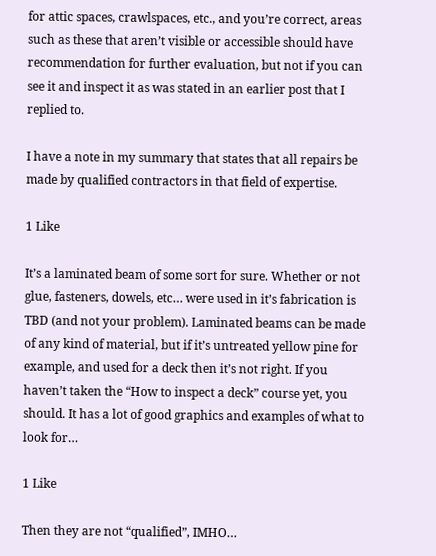for attic spaces, crawlspaces, etc., and you’re correct, areas such as these that aren’t visible or accessible should have recommendation for further evaluation, but not if you can see it and inspect it as was stated in an earlier post that I replied to.

I have a note in my summary that states that all repairs be made by qualified contractors in that field of expertise.

1 Like

It’s a laminated beam of some sort for sure. Whether or not glue, fasteners, dowels, etc… were used in it’s fabrication is TBD (and not your problem). Laminated beams can be made of any kind of material, but if it’s untreated yellow pine for example, and used for a deck then it’s not right. If you haven’t taken the “How to inspect a deck” course yet, you should. It has a lot of good graphics and examples of what to look for…

1 Like

Then they are not “qualified”, IMHO…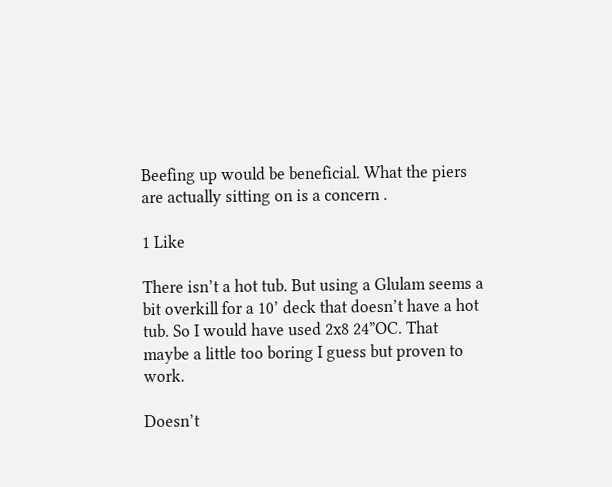Beefing up would be beneficial. What the piers are actually sitting on is a concern .

1 Like

There isn’t a hot tub. But using a Glulam seems a bit overkill for a 10’ deck that doesn’t have a hot tub. So I would have used 2x8 24”OC. That maybe a little too boring I guess but proven to work.

Doesn’t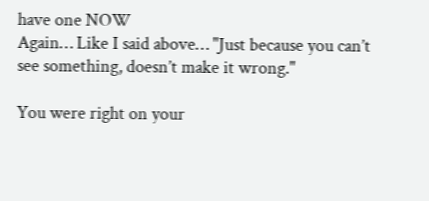have one NOW
Again… Like I said above… "Just because you can’t see something, doesn’t make it wrong."

You were right on your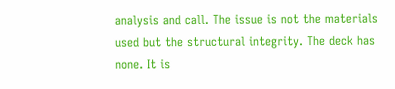analysis and call. The issue is not the materials used but the structural integrity. The deck has none. It is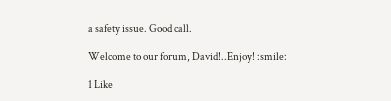a safety issue. Good call.

Welcome to our forum, David!..Enjoy! :smile:

1 Like